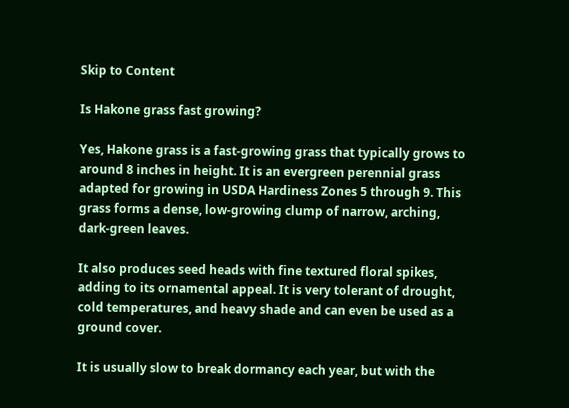Skip to Content

Is Hakone grass fast growing?

Yes, Hakone grass is a fast-growing grass that typically grows to around 8 inches in height. It is an evergreen perennial grass adapted for growing in USDA Hardiness Zones 5 through 9. This grass forms a dense, low-growing clump of narrow, arching, dark-green leaves.

It also produces seed heads with fine textured floral spikes, adding to its ornamental appeal. It is very tolerant of drought, cold temperatures, and heavy shade and can even be used as a ground cover.

It is usually slow to break dormancy each year, but with the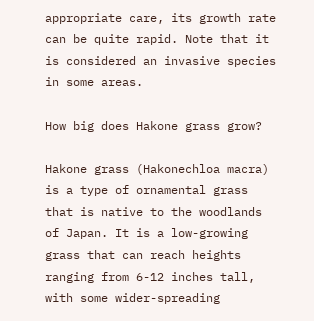appropriate care, its growth rate can be quite rapid. Note that it is considered an invasive species in some areas.

How big does Hakone grass grow?

Hakone grass (Hakonechloa macra) is a type of ornamental grass that is native to the woodlands of Japan. It is a low-growing grass that can reach heights ranging from 6-12 inches tall, with some wider-spreading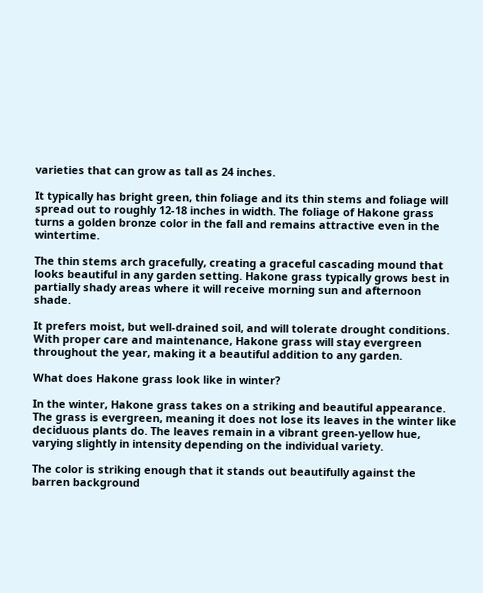varieties that can grow as tall as 24 inches.

It typically has bright green, thin foliage and its thin stems and foliage will spread out to roughly 12-18 inches in width. The foliage of Hakone grass turns a golden bronze color in the fall and remains attractive even in the wintertime.

The thin stems arch gracefully, creating a graceful cascading mound that looks beautiful in any garden setting. Hakone grass typically grows best in partially shady areas where it will receive morning sun and afternoon shade.

It prefers moist, but well-drained soil, and will tolerate drought conditions. With proper care and maintenance, Hakone grass will stay evergreen throughout the year, making it a beautiful addition to any garden.

What does Hakone grass look like in winter?

In the winter, Hakone grass takes on a striking and beautiful appearance. The grass is evergreen, meaning it does not lose its leaves in the winter like deciduous plants do. The leaves remain in a vibrant green-yellow hue, varying slightly in intensity depending on the individual variety.

The color is striking enough that it stands out beautifully against the barren background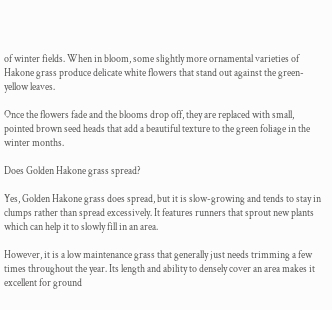of winter fields. When in bloom, some slightly more ornamental varieties of Hakone grass produce delicate white flowers that stand out against the green-yellow leaves.

Once the flowers fade and the blooms drop off, they are replaced with small, pointed brown seed heads that add a beautiful texture to the green foliage in the winter months.

Does Golden Hakone grass spread?

Yes, Golden Hakone grass does spread, but it is slow-growing and tends to stay in clumps rather than spread excessively. It features runners that sprout new plants which can help it to slowly fill in an area.

However, it is a low maintenance grass that generally just needs trimming a few times throughout the year. Its length and ability to densely cover an area makes it excellent for ground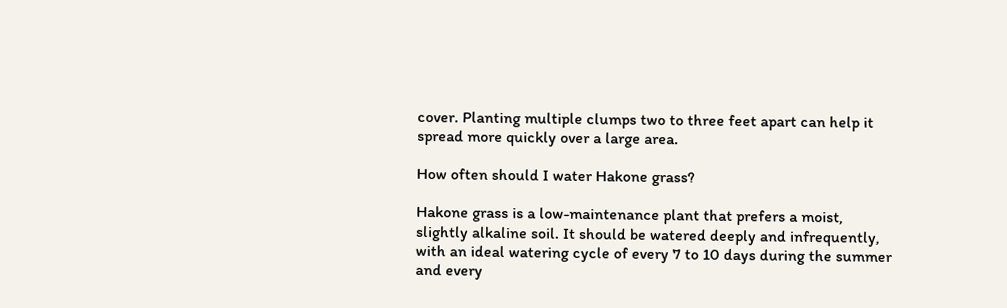cover. Planting multiple clumps two to three feet apart can help it spread more quickly over a large area.

How often should I water Hakone grass?

Hakone grass is a low-maintenance plant that prefers a moist, slightly alkaline soil. It should be watered deeply and infrequently, with an ideal watering cycle of every 7 to 10 days during the summer and every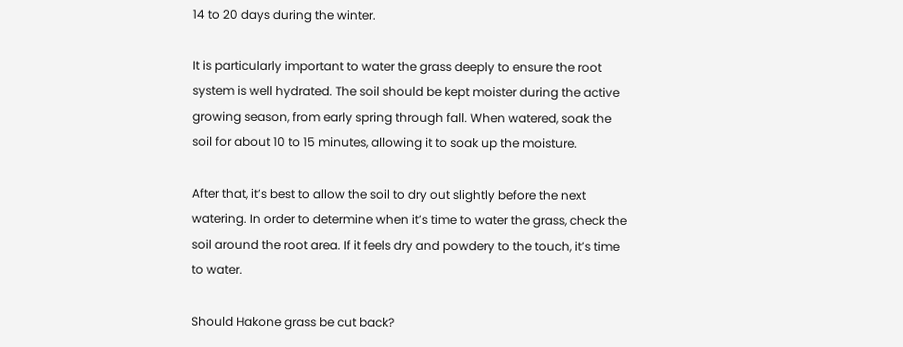14 to 20 days during the winter.

It is particularly important to water the grass deeply to ensure the root system is well hydrated. The soil should be kept moister during the active growing season, from early spring through fall. When watered, soak the soil for about 10 to 15 minutes, allowing it to soak up the moisture.

After that, it’s best to allow the soil to dry out slightly before the next watering. In order to determine when it’s time to water the grass, check the soil around the root area. If it feels dry and powdery to the touch, it’s time to water.

Should Hakone grass be cut back?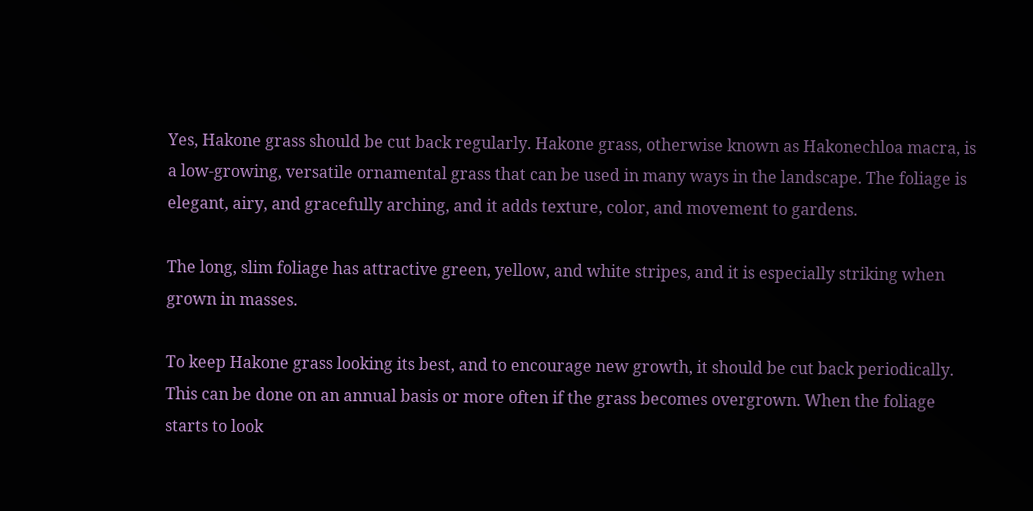Yes, Hakone grass should be cut back regularly. Hakone grass, otherwise known as Hakonechloa macra, is a low-growing, versatile ornamental grass that can be used in many ways in the landscape. The foliage is elegant, airy, and gracefully arching, and it adds texture, color, and movement to gardens.

The long, slim foliage has attractive green, yellow, and white stripes, and it is especially striking when grown in masses.

To keep Hakone grass looking its best, and to encourage new growth, it should be cut back periodically. This can be done on an annual basis or more often if the grass becomes overgrown. When the foliage starts to look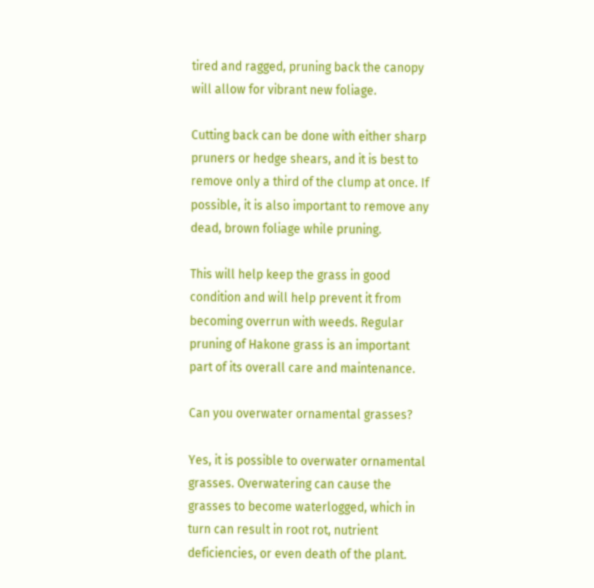tired and ragged, pruning back the canopy will allow for vibrant new foliage.

Cutting back can be done with either sharp pruners or hedge shears, and it is best to remove only a third of the clump at once. If possible, it is also important to remove any dead, brown foliage while pruning.

This will help keep the grass in good condition and will help prevent it from becoming overrun with weeds. Regular pruning of Hakone grass is an important part of its overall care and maintenance.

Can you overwater ornamental grasses?

Yes, it is possible to overwater ornamental grasses. Overwatering can cause the grasses to become waterlogged, which in turn can result in root rot, nutrient deficiencies, or even death of the plant.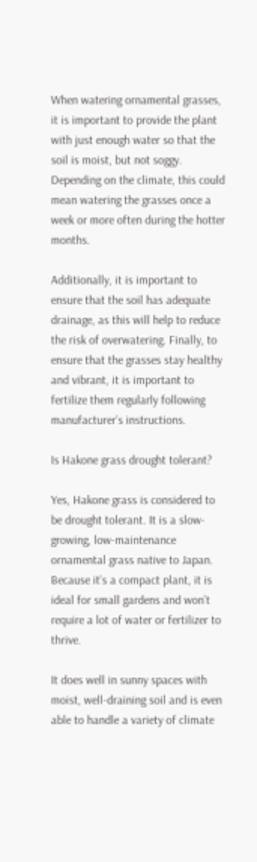When watering ornamental grasses, it is important to provide the plant with just enough water so that the soil is moist, but not soggy. Depending on the climate, this could mean watering the grasses once a week or more often during the hotter months.

Additionally, it is important to ensure that the soil has adequate drainage, as this will help to reduce the risk of overwatering. Finally, to ensure that the grasses stay healthy and vibrant, it is important to fertilize them regularly following manufacturer’s instructions.

Is Hakone grass drought tolerant?

Yes, Hakone grass is considered to be drought tolerant. It is a slow-growing, low-maintenance ornamental grass native to Japan. Because it’s a compact plant, it is ideal for small gardens and won’t require a lot of water or fertilizer to thrive.

It does well in sunny spaces with moist, well-draining soil and is even able to handle a variety of climate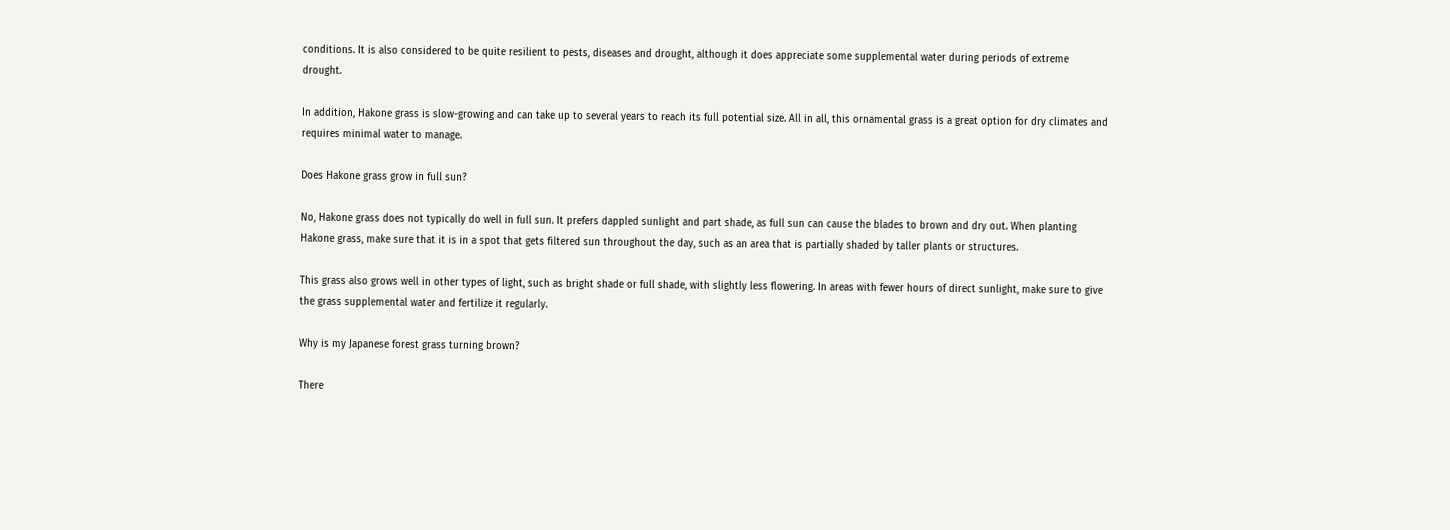conditions. It is also considered to be quite resilient to pests, diseases and drought, although it does appreciate some supplemental water during periods of extreme drought.

In addition, Hakone grass is slow-growing and can take up to several years to reach its full potential size. All in all, this ornamental grass is a great option for dry climates and requires minimal water to manage.

Does Hakone grass grow in full sun?

No, Hakone grass does not typically do well in full sun. It prefers dappled sunlight and part shade, as full sun can cause the blades to brown and dry out. When planting Hakone grass, make sure that it is in a spot that gets filtered sun throughout the day, such as an area that is partially shaded by taller plants or structures.

This grass also grows well in other types of light, such as bright shade or full shade, with slightly less flowering. In areas with fewer hours of direct sunlight, make sure to give the grass supplemental water and fertilize it regularly.

Why is my Japanese forest grass turning brown?

There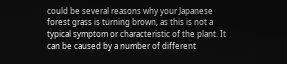could be several reasons why your Japanese forest grass is turning brown, as this is not a typical symptom or characteristic of the plant. It can be caused by a number of different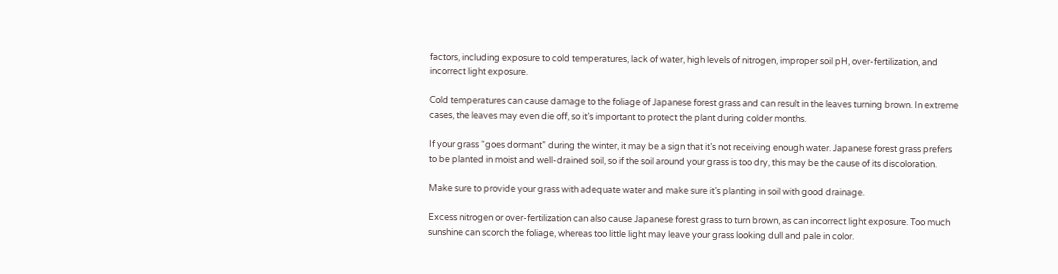factors, including exposure to cold temperatures, lack of water, high levels of nitrogen, improper soil pH, over-fertilization, and incorrect light exposure.

Cold temperatures can cause damage to the foliage of Japanese forest grass and can result in the leaves turning brown. In extreme cases, the leaves may even die off, so it’s important to protect the plant during colder months.

If your grass “goes dormant” during the winter, it may be a sign that it’s not receiving enough water. Japanese forest grass prefers to be planted in moist and well-drained soil, so if the soil around your grass is too dry, this may be the cause of its discoloration.

Make sure to provide your grass with adequate water and make sure it’s planting in soil with good drainage.

Excess nitrogen or over-fertilization can also cause Japanese forest grass to turn brown, as can incorrect light exposure. Too much sunshine can scorch the foliage, whereas too little light may leave your grass looking dull and pale in color.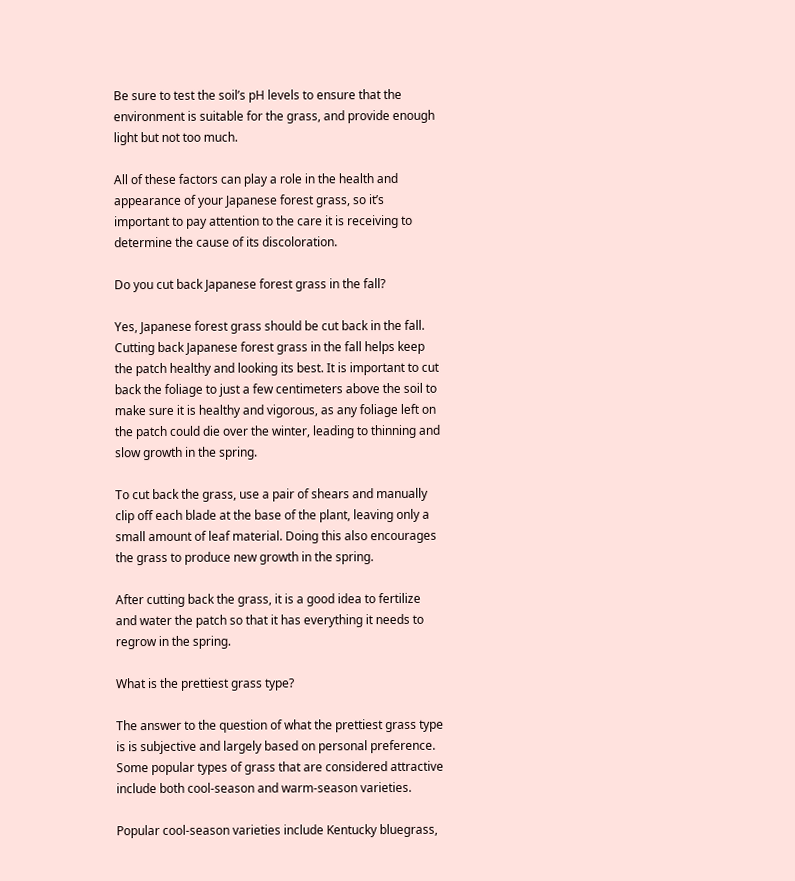Be sure to test the soil’s pH levels to ensure that the environment is suitable for the grass, and provide enough light but not too much.

All of these factors can play a role in the health and appearance of your Japanese forest grass, so it’s important to pay attention to the care it is receiving to determine the cause of its discoloration.

Do you cut back Japanese forest grass in the fall?

Yes, Japanese forest grass should be cut back in the fall. Cutting back Japanese forest grass in the fall helps keep the patch healthy and looking its best. It is important to cut back the foliage to just a few centimeters above the soil to make sure it is healthy and vigorous, as any foliage left on the patch could die over the winter, leading to thinning and slow growth in the spring.

To cut back the grass, use a pair of shears and manually clip off each blade at the base of the plant, leaving only a small amount of leaf material. Doing this also encourages the grass to produce new growth in the spring.

After cutting back the grass, it is a good idea to fertilize and water the patch so that it has everything it needs to regrow in the spring.

What is the prettiest grass type?

The answer to the question of what the prettiest grass type is is subjective and largely based on personal preference. Some popular types of grass that are considered attractive include both cool-season and warm-season varieties.

Popular cool-season varieties include Kentucky bluegrass,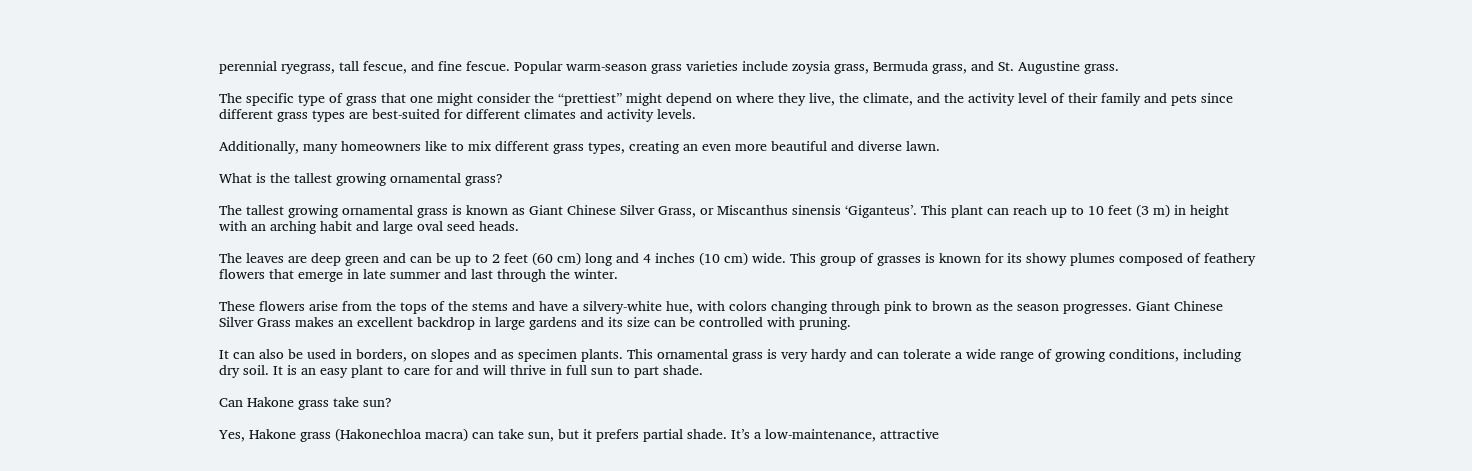perennial ryegrass, tall fescue, and fine fescue. Popular warm-season grass varieties include zoysia grass, Bermuda grass, and St. Augustine grass.

The specific type of grass that one might consider the “prettiest” might depend on where they live, the climate, and the activity level of their family and pets since different grass types are best-suited for different climates and activity levels.

Additionally, many homeowners like to mix different grass types, creating an even more beautiful and diverse lawn.

What is the tallest growing ornamental grass?

The tallest growing ornamental grass is known as Giant Chinese Silver Grass, or Miscanthus sinensis ‘Giganteus’. This plant can reach up to 10 feet (3 m) in height with an arching habit and large oval seed heads.

The leaves are deep green and can be up to 2 feet (60 cm) long and 4 inches (10 cm) wide. This group of grasses is known for its showy plumes composed of feathery flowers that emerge in late summer and last through the winter.

These flowers arise from the tops of the stems and have a silvery-white hue, with colors changing through pink to brown as the season progresses. Giant Chinese Silver Grass makes an excellent backdrop in large gardens and its size can be controlled with pruning.

It can also be used in borders, on slopes and as specimen plants. This ornamental grass is very hardy and can tolerate a wide range of growing conditions, including dry soil. It is an easy plant to care for and will thrive in full sun to part shade.

Can Hakone grass take sun?

Yes, Hakone grass (Hakonechloa macra) can take sun, but it prefers partial shade. It’s a low-maintenance, attractive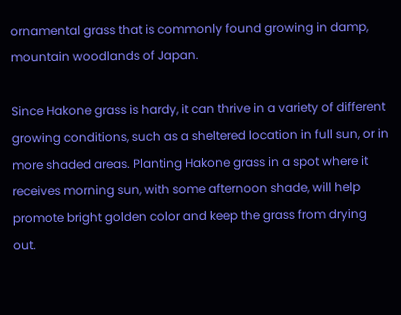ornamental grass that is commonly found growing in damp, mountain woodlands of Japan.

Since Hakone grass is hardy, it can thrive in a variety of different growing conditions, such as a sheltered location in full sun, or in more shaded areas. Planting Hakone grass in a spot where it receives morning sun, with some afternoon shade, will help promote bright golden color and keep the grass from drying out.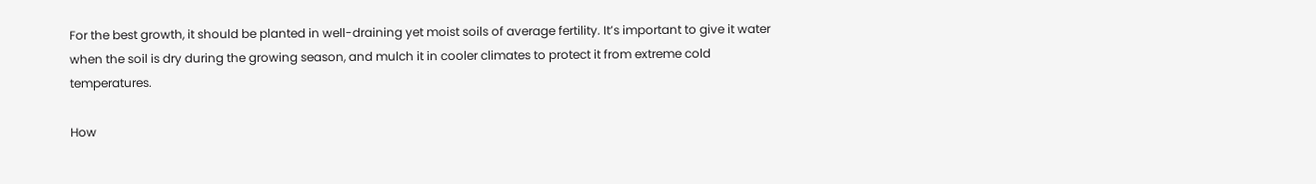For the best growth, it should be planted in well-draining yet moist soils of average fertility. It’s important to give it water when the soil is dry during the growing season, and mulch it in cooler climates to protect it from extreme cold temperatures.

How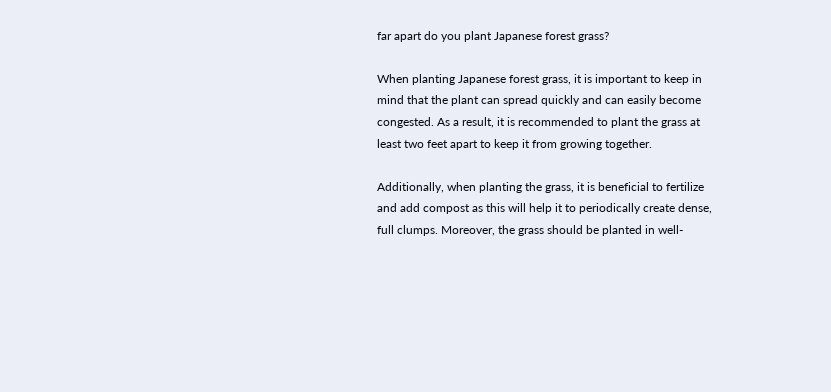far apart do you plant Japanese forest grass?

When planting Japanese forest grass, it is important to keep in mind that the plant can spread quickly and can easily become congested. As a result, it is recommended to plant the grass at least two feet apart to keep it from growing together.

Additionally, when planting the grass, it is beneficial to fertilize and add compost as this will help it to periodically create dense, full clumps. Moreover, the grass should be planted in well-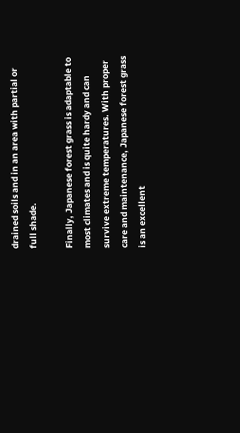drained soils and in an area with partial or full shade.

Finally, Japanese forest grass is adaptable to most climates and is quite hardy and can survive extreme temperatures. With proper care and maintenance, Japanese forest grass is an excellent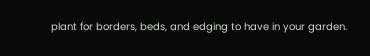plant for borders, beds, and edging to have in your garden.